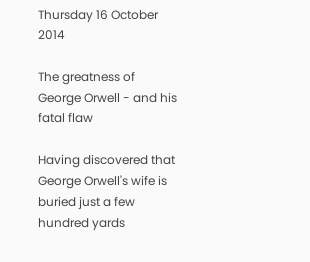Thursday 16 October 2014

The greatness of George Orwell - and his fatal flaw

Having discovered that George Orwell's wife is buried just a few hundred yards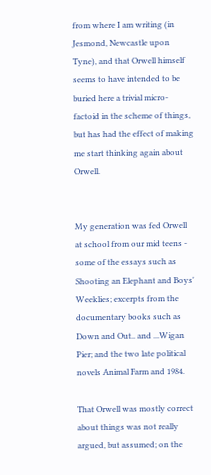from where I am writing (in Jesmond, Newcastle upon Tyne), and that Orwell himself seems to have intended to be buried here a trivial micro-factoid in the scheme of things, but has had the effect of making me start thinking again about Orwell.


My generation was fed Orwell at school from our mid teens - some of the essays such as Shooting an Elephant and Boys' Weeklies; excerpts from the documentary books such as Down and Out.. and ...Wigan Pier; and the two late political novels Animal Farm and 1984.

That Orwell was mostly correct about things was not really argued, but assumed; on the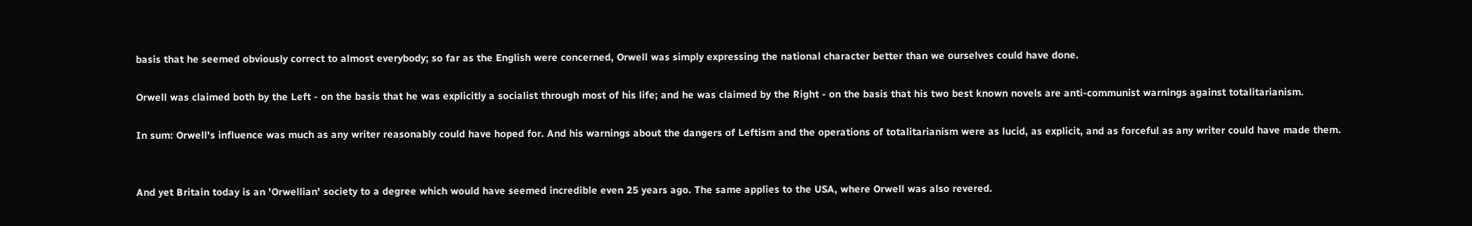basis that he seemed obviously correct to almost everybody; so far as the English were concerned, Orwell was simply expressing the national character better than we ourselves could have done.

Orwell was claimed both by the Left - on the basis that he was explicitly a socialist through most of his life; and he was claimed by the Right - on the basis that his two best known novels are anti-communist warnings against totalitarianism.

In sum: Orwell's influence was much as any writer reasonably could have hoped for. And his warnings about the dangers of Leftism and the operations of totalitarianism were as lucid, as explicit, and as forceful as any writer could have made them.


And yet Britain today is an 'Orwellian' society to a degree which would have seemed incredible even 25 years ago. The same applies to the USA, where Orwell was also revered.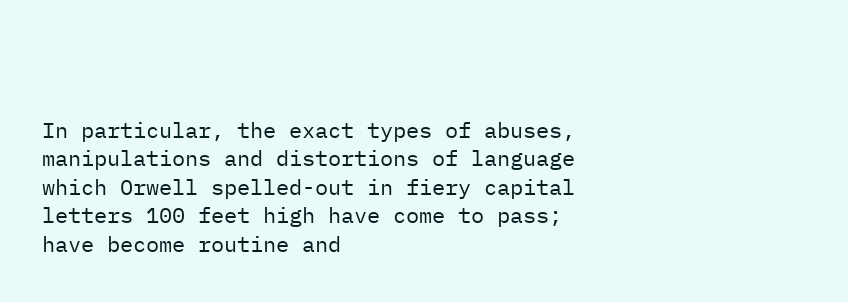In particular, the exact types of abuses, manipulations and distortions of language which Orwell spelled-out in fiery capital letters 100 feet high have come to pass; have become routine and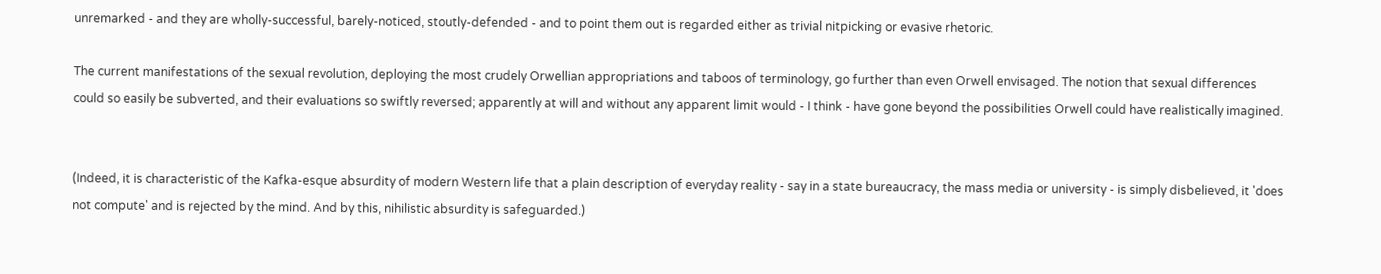unremarked - and they are wholly-successful, barely-noticed, stoutly-defended - and to point them out is regarded either as trivial nitpicking or evasive rhetoric.

The current manifestations of the sexual revolution, deploying the most crudely Orwellian appropriations and taboos of terminology, go further than even Orwell envisaged. The notion that sexual differences could so easily be subverted, and their evaluations so swiftly reversed; apparently at will and without any apparent limit would - I think - have gone beyond the possibilities Orwell could have realistically imagined.


(Indeed, it is characteristic of the Kafka-esque absurdity of modern Western life that a plain description of everyday reality - say in a state bureaucracy, the mass media or university - is simply disbelieved, it 'does not compute' and is rejected by the mind. And by this, nihilistic absurdity is safeguarded.)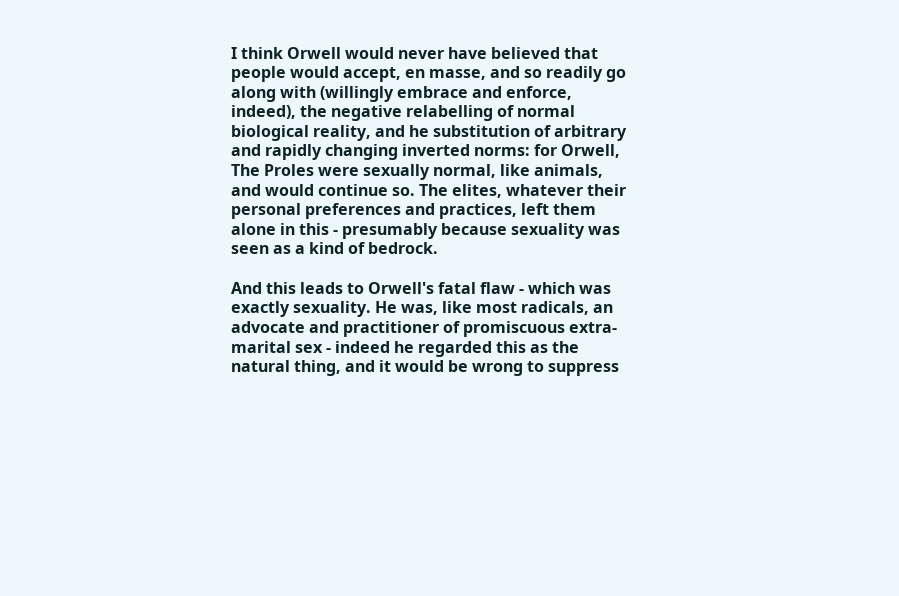I think Orwell would never have believed that people would accept, en masse, and so readily go along with (willingly embrace and enforce, indeed), the negative relabelling of normal biological reality, and he substitution of arbitrary and rapidly changing inverted norms: for Orwell, The Proles were sexually normal, like animals, and would continue so. The elites, whatever their personal preferences and practices, left them alone in this - presumably because sexuality was seen as a kind of bedrock.

And this leads to Orwell's fatal flaw - which was exactly sexuality. He was, like most radicals, an advocate and practitioner of promiscuous extra-marital sex - indeed he regarded this as the natural thing, and it would be wrong to suppress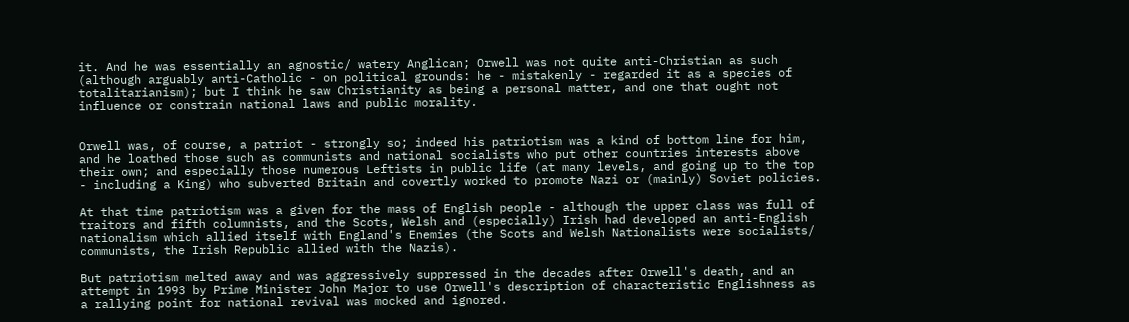it. And he was essentially an agnostic/ watery Anglican; Orwell was not quite anti-Christian as such (although arguably anti-Catholic - on political grounds: he - mistakenly - regarded it as a species of totalitarianism); but I think he saw Christianity as being a personal matter, and one that ought not influence or constrain national laws and public morality.


Orwell was, of course, a patriot - strongly so; indeed his patriotism was a kind of bottom line for him, and he loathed those such as communists and national socialists who put other countries interests above their own; and especially those numerous Leftists in public life (at many levels, and going up to the top - including a King) who subverted Britain and covertly worked to promote Nazi or (mainly) Soviet policies.

At that time patriotism was a given for the mass of English people - although the upper class was full of traitors and fifth columnists, and the Scots, Welsh and (especially) Irish had developed an anti-English nationalism which allied itself with England's Enemies (the Scots and Welsh Nationalists were socialists/ communists, the Irish Republic allied with the Nazis).

But patriotism melted away and was aggressively suppressed in the decades after Orwell's death, and an attempt in 1993 by Prime Minister John Major to use Orwell's description of characteristic Englishness as a rallying point for national revival was mocked and ignored.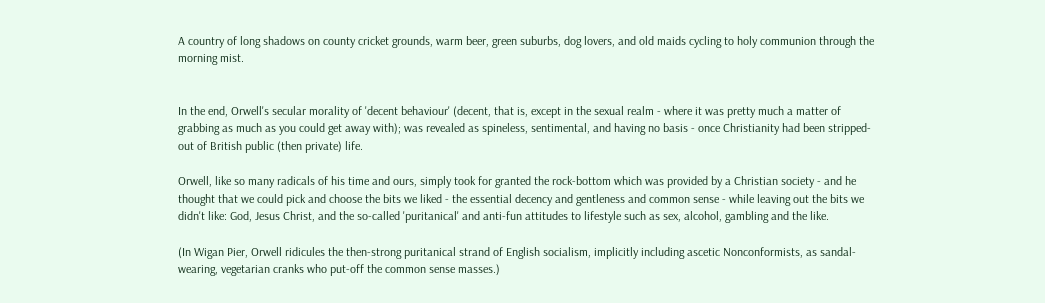A country of long shadows on county cricket grounds, warm beer, green suburbs, dog lovers, and old maids cycling to holy communion through the morning mist.


In the end, Orwell's secular morality of 'decent behaviour' (decent, that is, except in the sexual realm - where it was pretty much a matter of grabbing as much as you could get away with); was revealed as spineless, sentimental, and having no basis - once Christianity had been stripped-out of British public (then private) life.

Orwell, like so many radicals of his time and ours, simply took for granted the rock-bottom which was provided by a Christian society - and he thought that we could pick and choose the bits we liked - the essential decency and gentleness and common sense - while leaving out the bits we didn't like: God, Jesus Christ, and the so-called 'puritanical' and anti-fun attitudes to lifestyle such as sex, alcohol, gambling and the like.

(In Wigan Pier, Orwell ridicules the then-strong puritanical strand of English socialism, implicitly including ascetic Nonconformists, as sandal-wearing, vegetarian cranks who put-off the common sense masses.)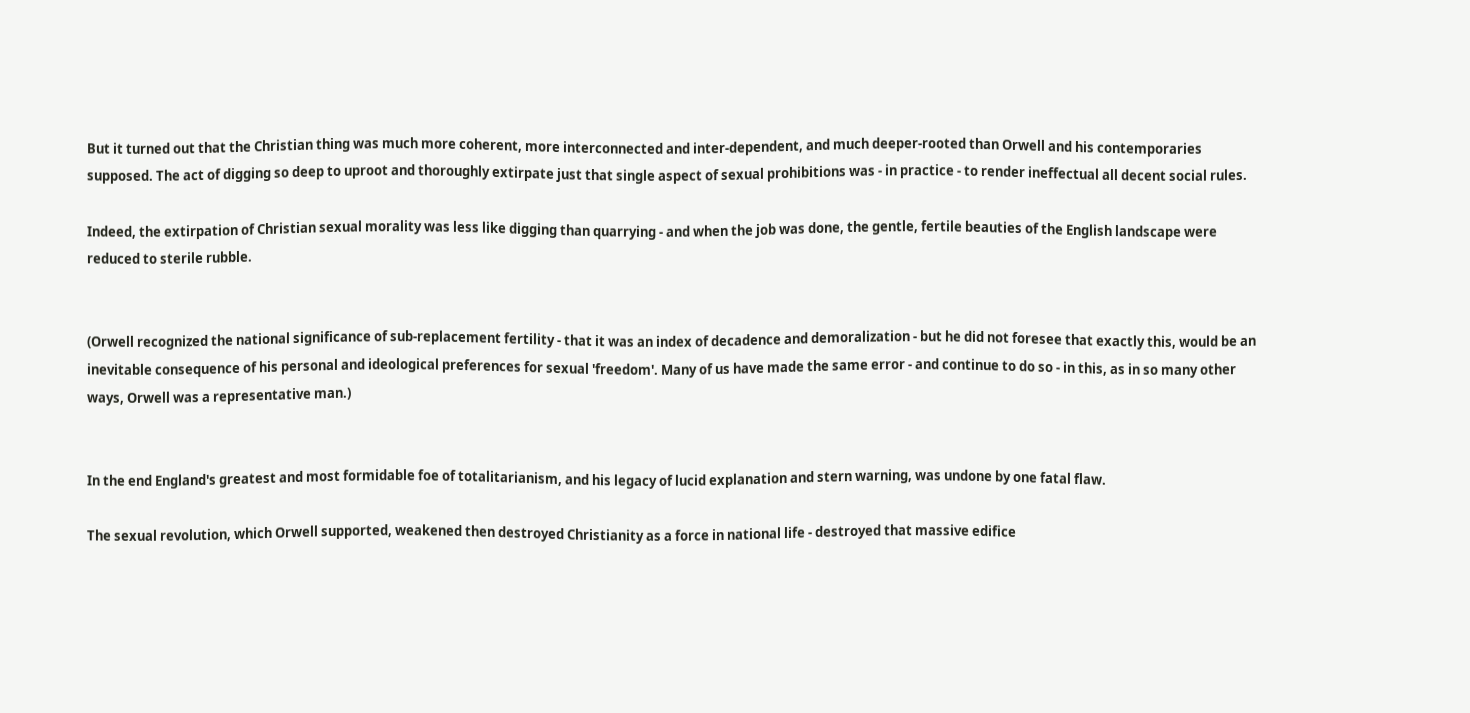But it turned out that the Christian thing was much more coherent, more interconnected and inter-dependent, and much deeper-rooted than Orwell and his contemporaries supposed. The act of digging so deep to uproot and thoroughly extirpate just that single aspect of sexual prohibitions was - in practice - to render ineffectual all decent social rules.

Indeed, the extirpation of Christian sexual morality was less like digging than quarrying - and when the job was done, the gentle, fertile beauties of the English landscape were reduced to sterile rubble.


(Orwell recognized the national significance of sub-replacement fertility - that it was an index of decadence and demoralization - but he did not foresee that exactly this, would be an inevitable consequence of his personal and ideological preferences for sexual 'freedom'. Many of us have made the same error - and continue to do so - in this, as in so many other ways, Orwell was a representative man.)


In the end England's greatest and most formidable foe of totalitarianism, and his legacy of lucid explanation and stern warning, was undone by one fatal flaw.

The sexual revolution, which Orwell supported, weakened then destroyed Christianity as a force in national life - destroyed that massive edifice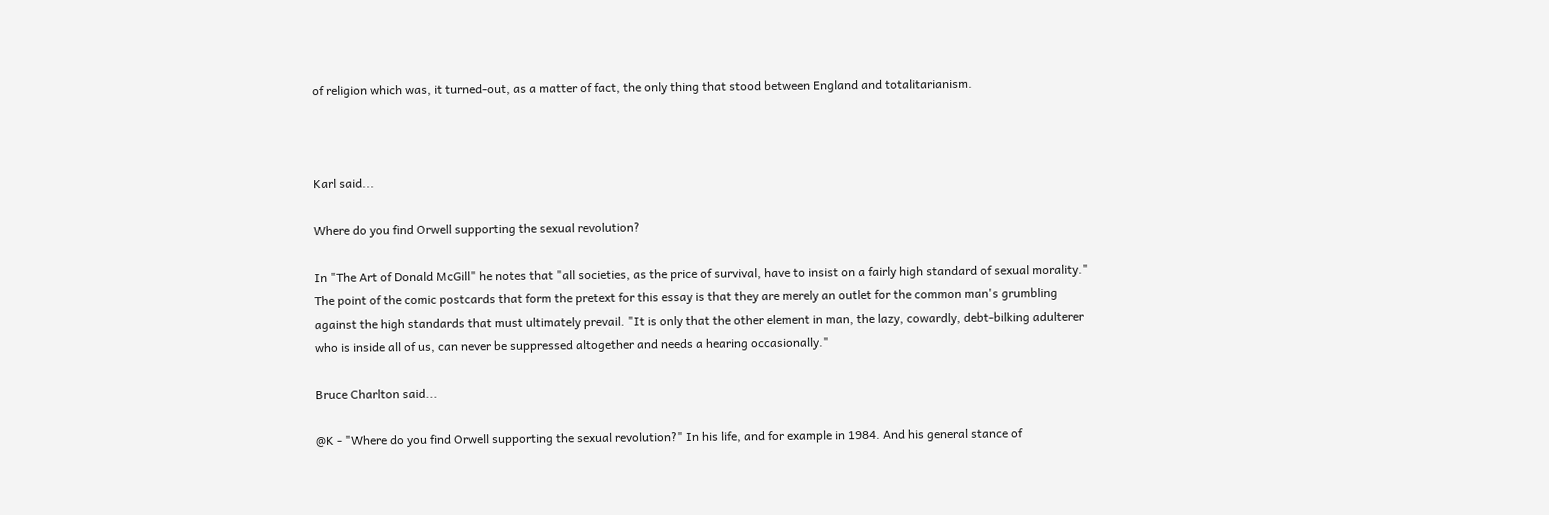of religion which was, it turned-out, as a matter of fact, the only thing that stood between England and totalitarianism.



Karl said...

Where do you find Orwell supporting the sexual revolution?

In "The Art of Donald McGill" he notes that "all societies, as the price of survival, have to insist on a fairly high standard of sexual morality." The point of the comic postcards that form the pretext for this essay is that they are merely an outlet for the common man's grumbling against the high standards that must ultimately prevail. "It is only that the other element in man, the lazy, cowardly, debt-bilking adulterer who is inside all of us, can never be suppressed altogether and needs a hearing occasionally."

Bruce Charlton said...

@K - "Where do you find Orwell supporting the sexual revolution?" In his life, and for example in 1984. And his general stance of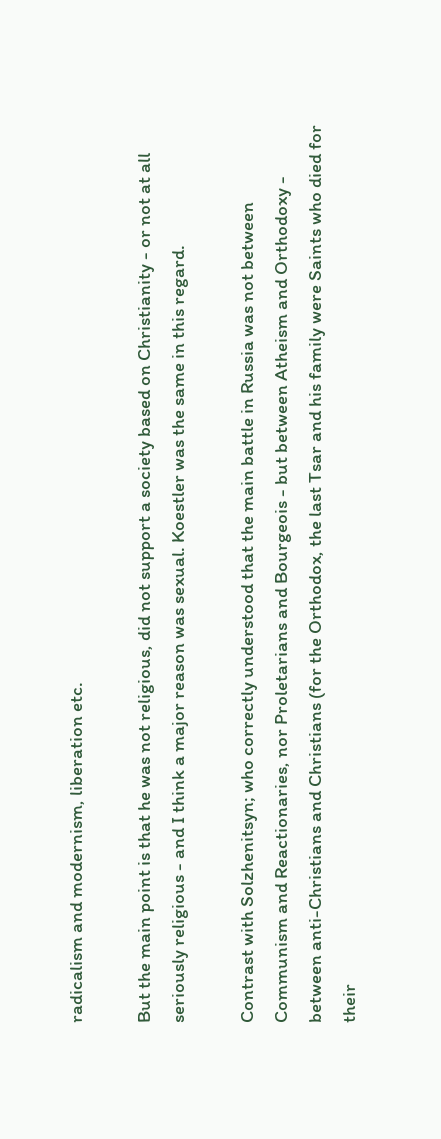radicalism and modernism, liberation etc.

But the main point is that he was not religious, did not support a society based on Christianity - or not at all seriously religious - and I think a major reason was sexual. Koestler was the same in this regard.

Contrast with Solzhenitsyn; who correctly understood that the main battle in Russia was not between Communism and Reactionaries, nor Proletarians and Bourgeois - but between Atheism and Orthodoxy - between anti-Christians and Christians (for the Orthodox, the last Tsar and his family were Saints who died for their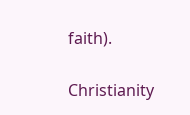faith).

Christianity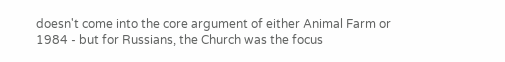doesn't come into the core argument of either Animal Farm or 1984 - but for Russians, the Church was the focus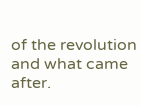of the revolution and what came after.